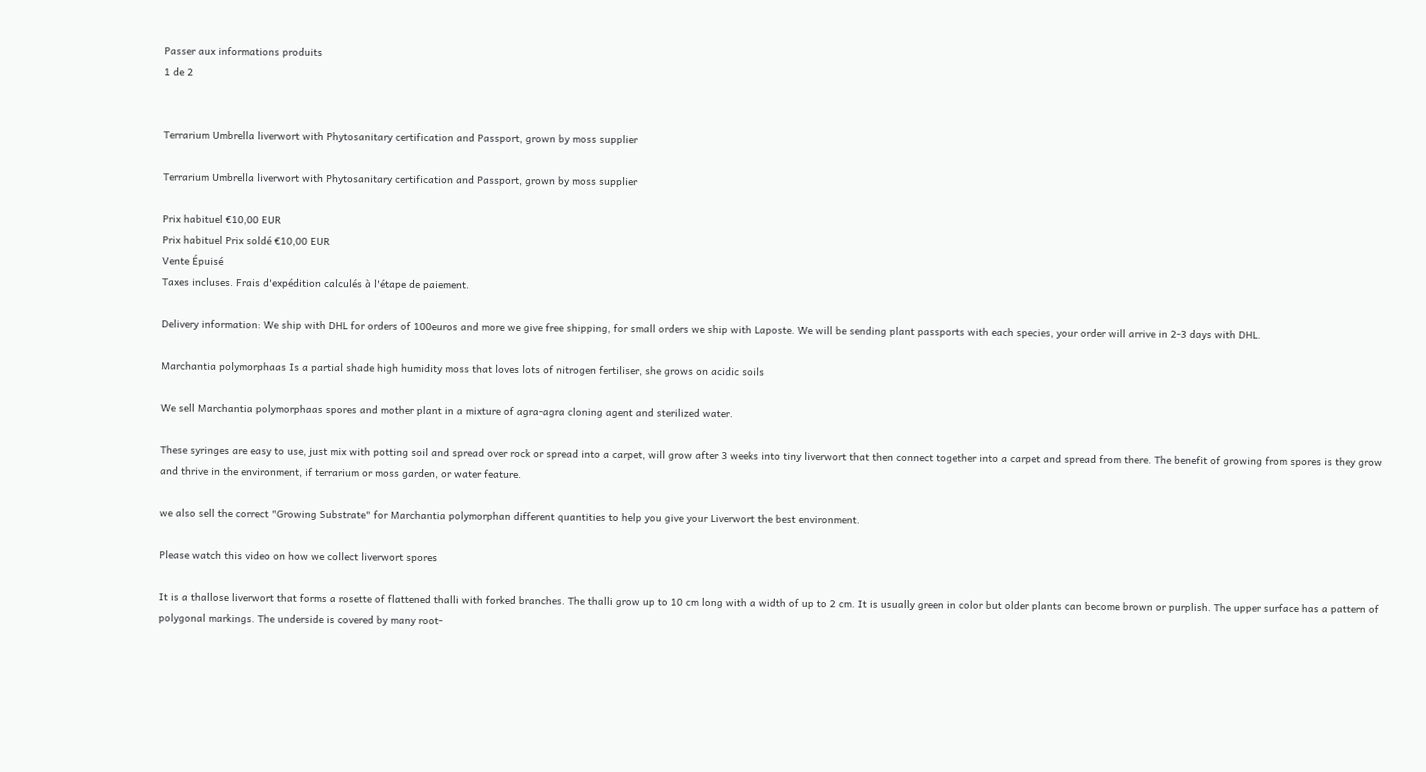Passer aux informations produits
1 de 2


Terrarium Umbrella liverwort with Phytosanitary certification and Passport, grown by moss supplier

Terrarium Umbrella liverwort with Phytosanitary certification and Passport, grown by moss supplier

Prix habituel €10,00 EUR
Prix habituel Prix soldé €10,00 EUR
Vente Épuisé
Taxes incluses. Frais d'expédition calculés à l'étape de paiement.

Delivery information: We ship with DHL for orders of 100euros and more we give free shipping, for small orders we ship with Laposte. We will be sending plant passports with each species, your order will arrive in 2-3 days with DHL.

Marchantia polymorphaas Is a partial shade high humidity moss that loves lots of nitrogen fertiliser, she grows on acidic soils

We sell Marchantia polymorphaas spores and mother plant in a mixture of agra-agra cloning agent and sterilized water.

These syringes are easy to use, just mix with potting soil and spread over rock or spread into a carpet, will grow after 3 weeks into tiny liverwort that then connect together into a carpet and spread from there. The benefit of growing from spores is they grow and thrive in the environment, if terrarium or moss garden, or water feature.

we also sell the correct "Growing Substrate" for Marchantia polymorphan different quantities to help you give your Liverwort the best environment.

Please watch this video on how we collect liverwort spores

It is a thallose liverwort that forms a rosette of flattened thalli with forked branches. The thalli grow up to 10 cm long with a width of up to 2 cm. It is usually green in color but older plants can become brown or purplish. The upper surface has a pattern of polygonal markings. The underside is covered by many root-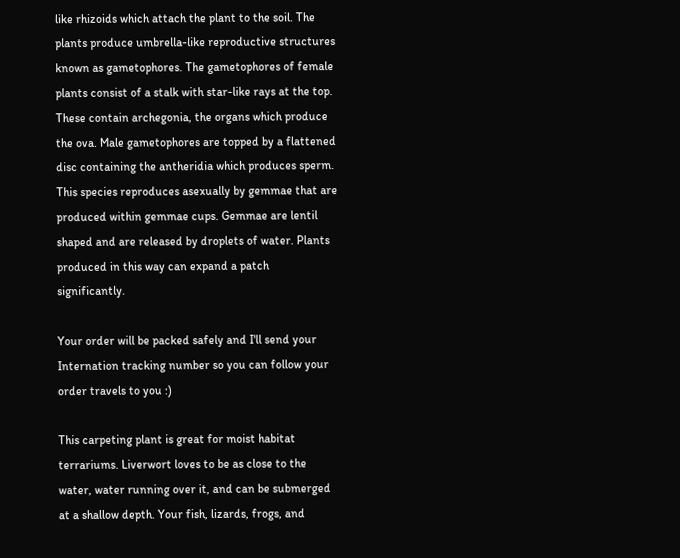like rhizoids which attach the plant to the soil. The plants produce umbrella-like reproductive structures known as gametophores. The gametophores of female plants consist of a stalk with star-like rays at the top. These contain archegonia, the organs which produce the ova. Male gametophores are topped by a flattened disc containing the antheridia which produces sperm. This species reproduces asexually by gemmae that are produced within gemmae cups. Gemmae are lentil shaped and are released by droplets of water. Plants produced in this way can expand a patch significantly.

Your order will be packed safely and I'll send your Internation tracking number so you can follow your order travels to you :)

This carpeting plant is great for moist habitat terrariums. Liverwort loves to be as close to the water, water running over it, and can be submerged at a shallow depth. Your fish, lizards, frogs, and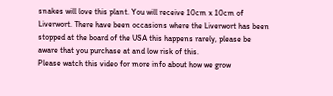snakes will love this plant. You will receive 10cm x 10cm of Liverwort. There have been occasions where the Liverwort has been stopped at the board of the USA this happens rarely, please be aware that you purchase at and low risk of this.
Please watch this video for more info about how we grow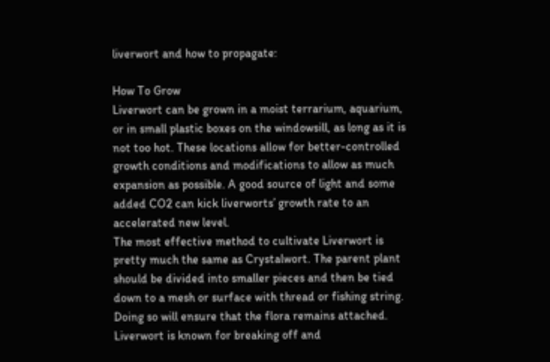liverwort and how to propagate:

How To Grow
Liverwort can be grown in a moist terrarium, aquarium, or in small plastic boxes on the windowsill, as long as it is not too hot. These locations allow for better-controlled growth conditions and modifications to allow as much expansion as possible. A good source of light and some added CO2 can kick liverworts’ growth rate to an accelerated new level.
The most effective method to cultivate Liverwort is pretty much the same as Crystalwort. The parent plant should be divided into smaller pieces and then be tied down to a mesh or surface with thread or fishing string. Doing so will ensure that the flora remains attached. Liverwort is known for breaking off and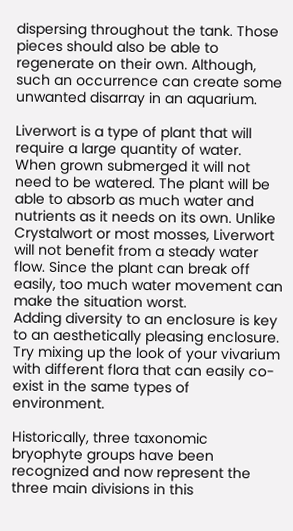dispersing throughout the tank. Those pieces should also be able to regenerate on their own. Although, such an occurrence can create some unwanted disarray in an aquarium.

Liverwort is a type of plant that will require a large quantity of water. When grown submerged it will not need to be watered. The plant will be able to absorb as much water and nutrients as it needs on its own. Unlike Crystalwort or most mosses, Liverwort will not benefit from a steady water flow. Since the plant can break off easily, too much water movement can make the situation worst.
Adding diversity to an enclosure is key to an aesthetically pleasing enclosure. Try mixing up the look of your vivarium with different flora that can easily co-exist in the same types of environment.

Historically, three taxonomic bryophyte groups have been recognized and now represent the three main divisions in this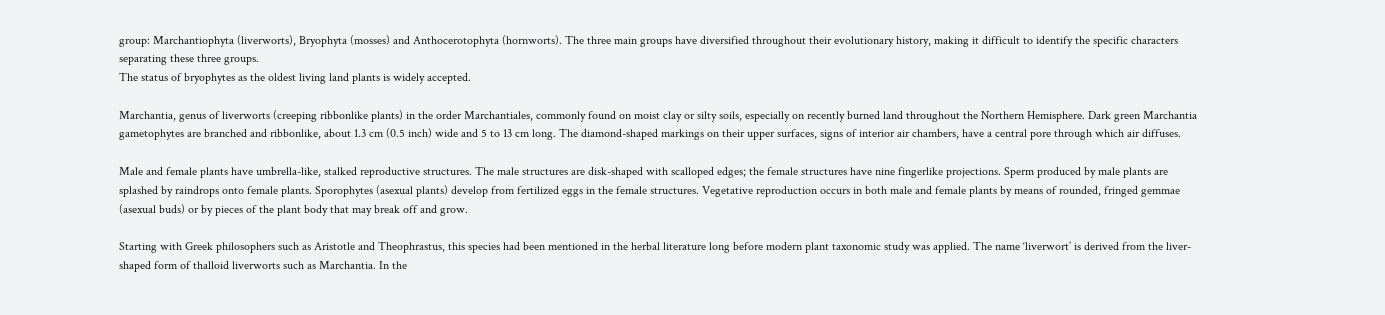group: Marchantiophyta (liverworts), Bryophyta (mosses) and Anthocerotophyta (hornworts). The three main groups have diversified throughout their evolutionary history, making it difficult to identify the specific characters separating these three groups.
The status of bryophytes as the oldest living land plants is widely accepted.

Marchantia, genus of liverworts (creeping ribbonlike plants) in the order Marchantiales, commonly found on moist clay or silty soils, especially on recently burned land throughout the Northern Hemisphere. Dark green Marchantia gametophytes are branched and ribbonlike, about 1.3 cm (0.5 inch) wide and 5 to 13 cm long. The diamond-shaped markings on their upper surfaces, signs of interior air chambers, have a central pore through which air diffuses.

Male and female plants have umbrella-like, stalked reproductive structures. The male structures are disk-shaped with scalloped edges; the female structures have nine fingerlike projections. Sperm produced by male plants are splashed by raindrops onto female plants. Sporophytes (asexual plants) develop from fertilized eggs in the female structures. Vegetative reproduction occurs in both male and female plants by means of rounded, fringed gemmae (asexual buds) or by pieces of the plant body that may break off and grow.

Starting with Greek philosophers such as Aristotle and Theophrastus, this species had been mentioned in the herbal literature long before modern plant taxonomic study was applied. The name ‘liverwort’ is derived from the liver-shaped form of thalloid liverworts such as Marchantia. In the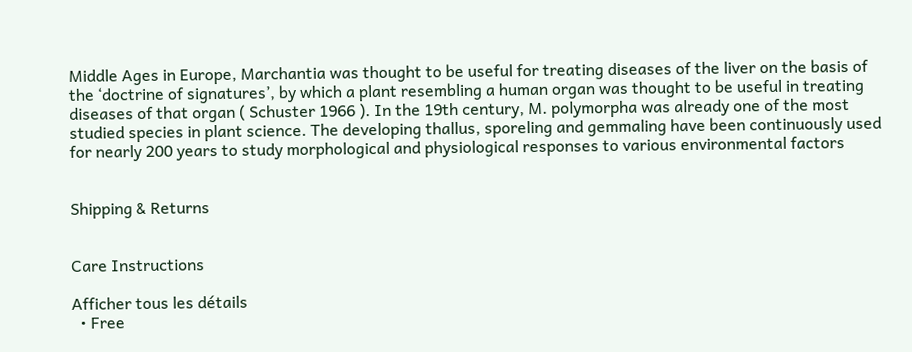Middle Ages in Europe, Marchantia was thought to be useful for treating diseases of the liver on the basis of the ‘doctrine of signatures’, by which a plant resembling a human organ was thought to be useful in treating diseases of that organ ( Schuster 1966 ). In the 19th century, M. polymorpha was already one of the most studied species in plant science. The developing thallus, sporeling and gemmaling have been continuously used for nearly 200 years to study morphological and physiological responses to various environmental factors


Shipping & Returns


Care Instructions

Afficher tous les détails
  • Free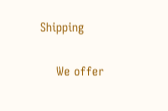Shipping

    We offer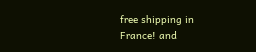free shipping in France! and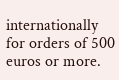internationally for orders of 500 euros or more.